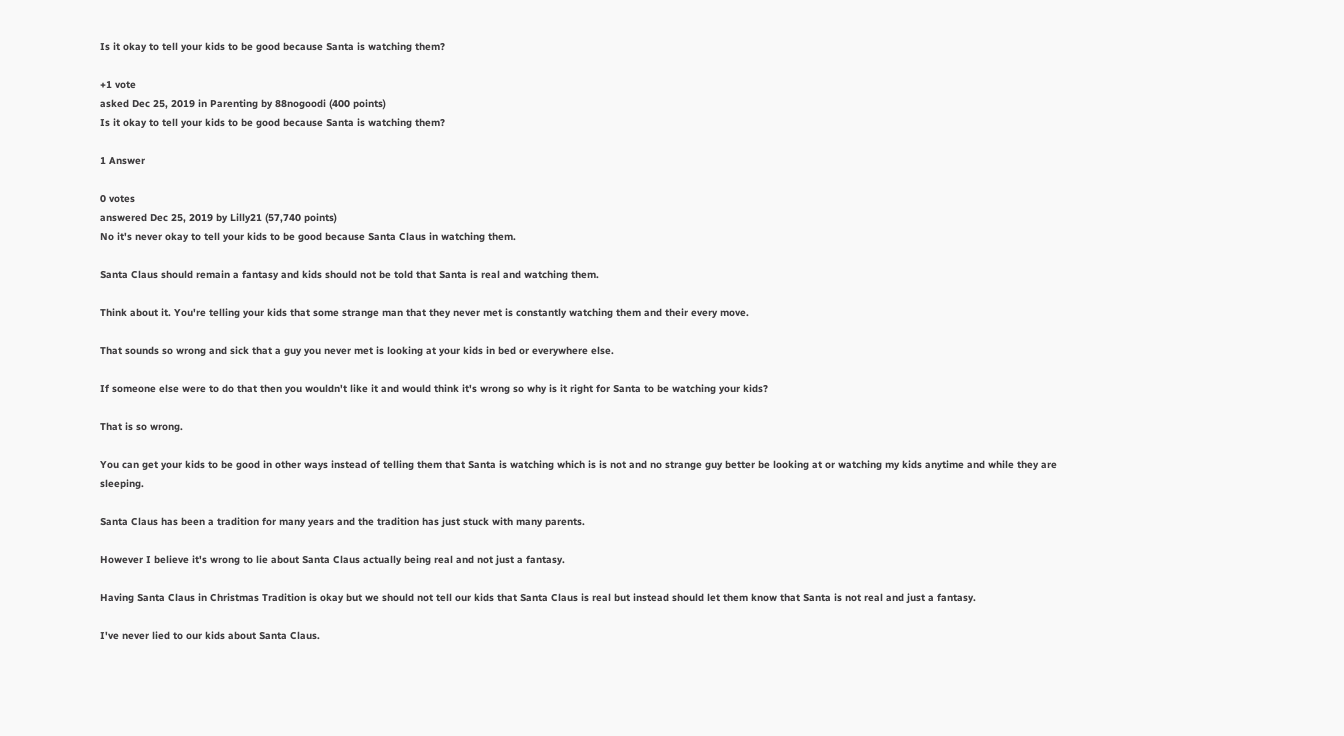Is it okay to tell your kids to be good because Santa is watching them?

+1 vote
asked Dec 25, 2019 in Parenting by 88nogoodi (400 points)
Is it okay to tell your kids to be good because Santa is watching them?

1 Answer

0 votes
answered Dec 25, 2019 by Lilly21 (57,740 points)
No it's never okay to tell your kids to be good because Santa Claus in watching them.

Santa Claus should remain a fantasy and kids should not be told that Santa is real and watching them.

Think about it. You're telling your kids that some strange man that they never met is constantly watching them and their every move.

That sounds so wrong and sick that a guy you never met is looking at your kids in bed or everywhere else.

If someone else were to do that then you wouldn't like it and would think it's wrong so why is it right for Santa to be watching your kids?

That is so wrong.

You can get your kids to be good in other ways instead of telling them that Santa is watching which is is not and no strange guy better be looking at or watching my kids anytime and while they are sleeping.

Santa Claus has been a tradition for many years and the tradition has just stuck with many parents.

However I believe it's wrong to lie about Santa Claus actually being real and not just a fantasy.

Having Santa Claus in Christmas Tradition is okay but we should not tell our kids that Santa Claus is real but instead should let them know that Santa is not real and just a fantasy.

I've never lied to our kids about Santa Claus.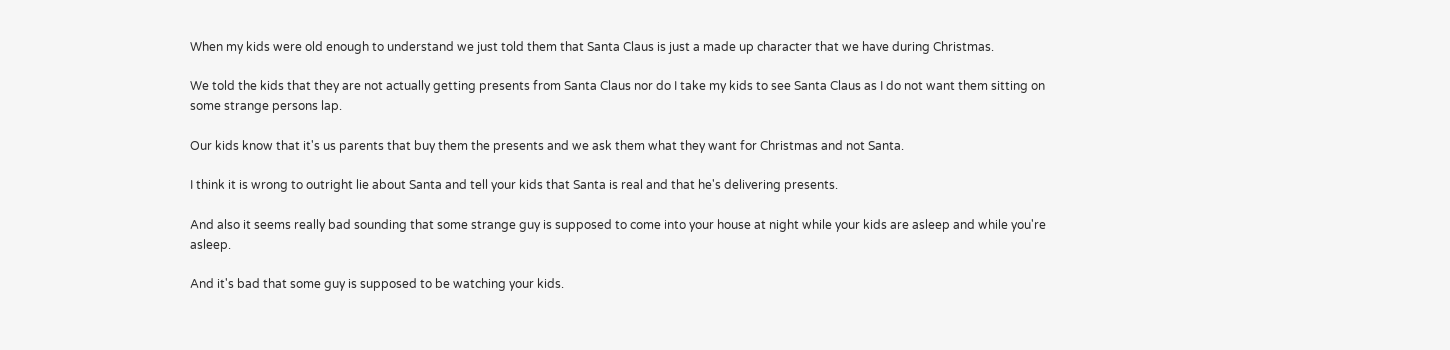When my kids were old enough to understand we just told them that Santa Claus is just a made up character that we have during Christmas.

We told the kids that they are not actually getting presents from Santa Claus nor do I take my kids to see Santa Claus as I do not want them sitting on some strange persons lap.

Our kids know that it's us parents that buy them the presents and we ask them what they want for Christmas and not Santa.

I think it is wrong to outright lie about Santa and tell your kids that Santa is real and that he's delivering presents.

And also it seems really bad sounding that some strange guy is supposed to come into your house at night while your kids are asleep and while you're asleep.

And it's bad that some guy is supposed to be watching your kids.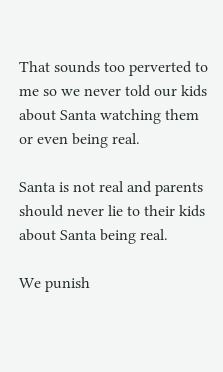That sounds too perverted to me so we never told our kids about Santa watching them or even being real.

Santa is not real and parents should never lie to their kids about Santa being real.

We punish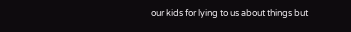our kids for lying to us about things but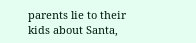parents lie to their kids about Santa,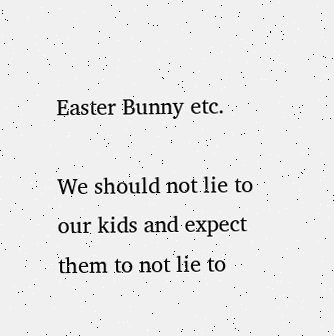Easter Bunny etc.

We should not lie to our kids and expect them to not lie to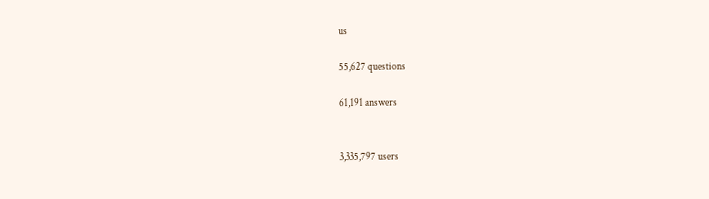us

55,627 questions

61,191 answers


3,335,797 users